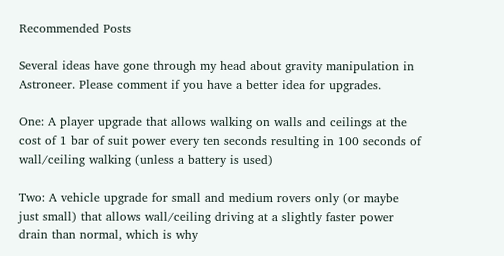Recommended Posts

Several ideas have gone through my head about gravity manipulation in Astroneer. Please comment if you have a better idea for upgrades.

One: A player upgrade that allows walking on walls and ceilings at the cost of 1 bar of suit power every ten seconds resulting in 100 seconds of wall/ceiling walking (unless a battery is used)

Two: A vehicle upgrade for small and medium rovers only (or maybe just small) that allows wall/ceiling driving at a slightly faster power drain than normal, which is why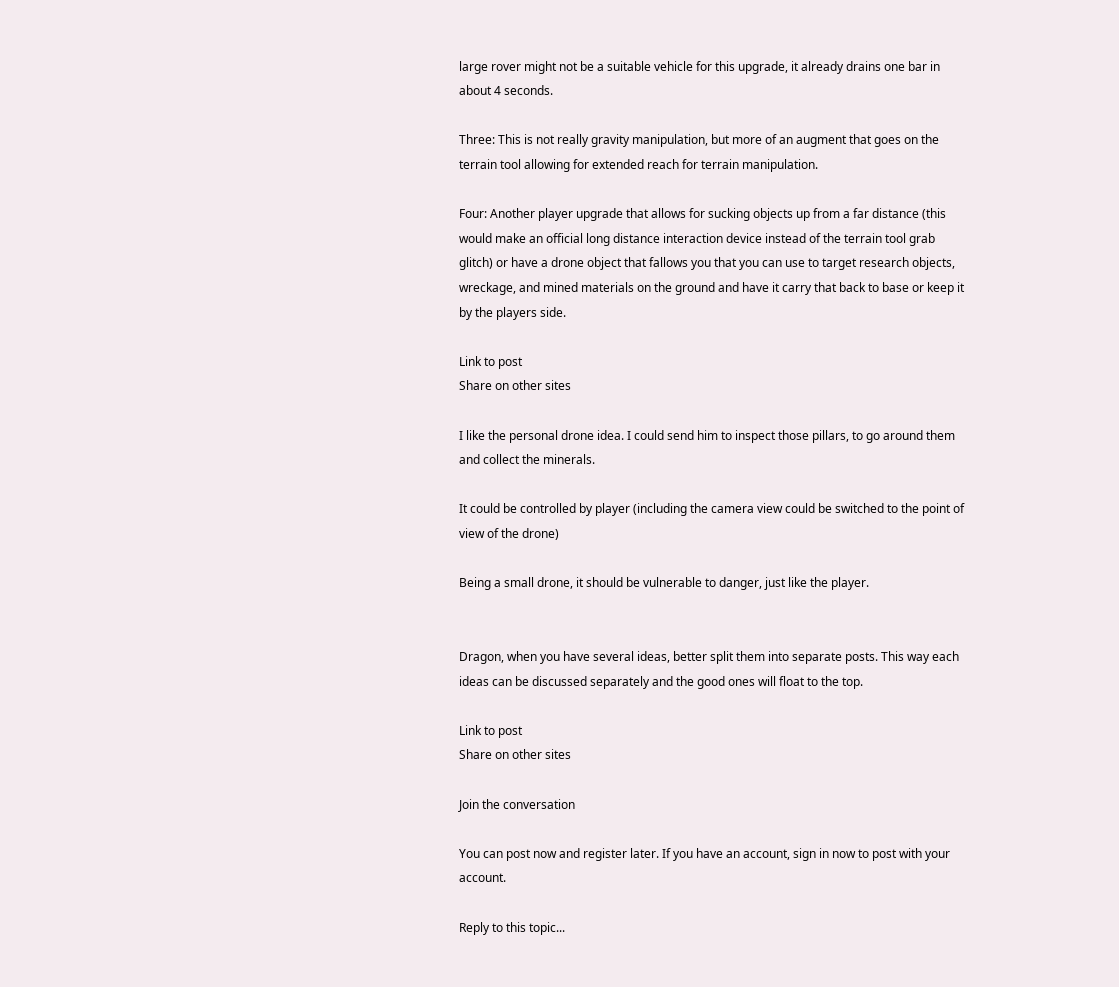large rover might not be a suitable vehicle for this upgrade, it already drains one bar in about 4 seconds.

Three: This is not really gravity manipulation, but more of an augment that goes on the terrain tool allowing for extended reach for terrain manipulation.

Four: Another player upgrade that allows for sucking objects up from a far distance (this would make an official long distance interaction device instead of the terrain tool grab glitch) or have a drone object that fallows you that you can use to target research objects, wreckage, and mined materials on the ground and have it carry that back to base or keep it by the players side.

Link to post
Share on other sites

I like the personal drone idea. I could send him to inspect those pillars, to go around them and collect the minerals.

It could be controlled by player (including the camera view could be switched to the point of view of the drone)

Being a small drone, it should be vulnerable to danger, just like the player.


Dragon, when you have several ideas, better split them into separate posts. This way each ideas can be discussed separately and the good ones will float to the top.

Link to post
Share on other sites

Join the conversation

You can post now and register later. If you have an account, sign in now to post with your account.

Reply to this topic...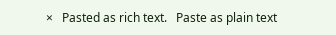×   Pasted as rich text.   Paste as plain text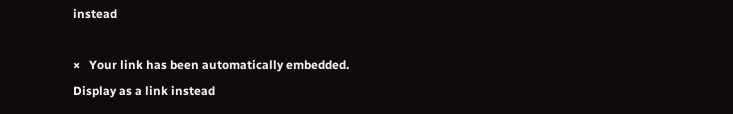instead

×   Your link has been automatically embedded.   Display as a link instead